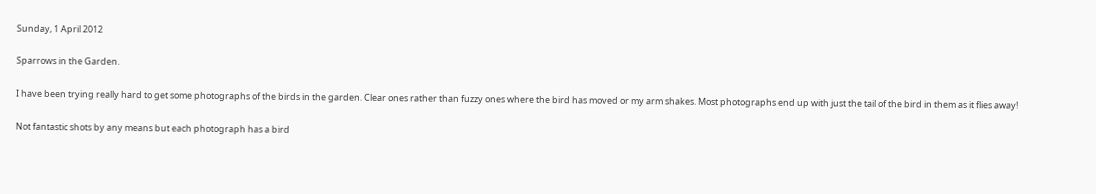Sunday, 1 April 2012

Sparrows in the Garden.

I have been trying really hard to get some photographs of the birds in the garden. Clear ones rather than fuzzy ones where the bird has moved or my arm shakes. Most photographs end up with just the tail of the bird in them as it flies away!

Not fantastic shots by any means but each photograph has a bird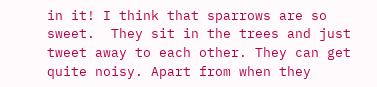in it! I think that sparrows are so sweet.  They sit in the trees and just tweet away to each other. They can get quite noisy. Apart from when they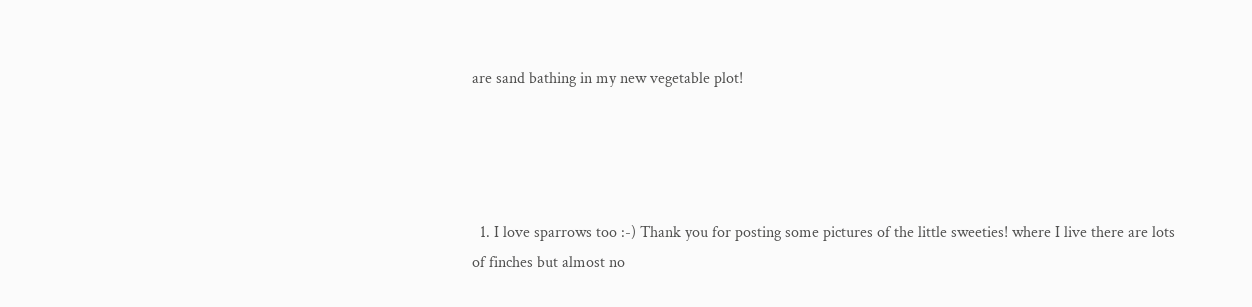are sand bathing in my new vegetable plot!




  1. I love sparrows too :-) Thank you for posting some pictures of the little sweeties! where I live there are lots of finches but almost no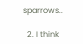sparrows..

  2. I think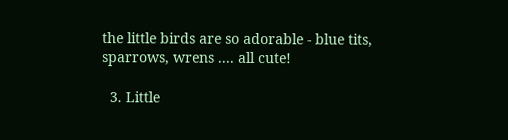the little birds are so adorable - blue tits, sparrows, wrens .... all cute!

  3. Little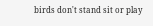birds don't stand sit or play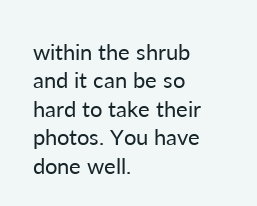within the shrub and it can be so hard to take their photos. You have done well.